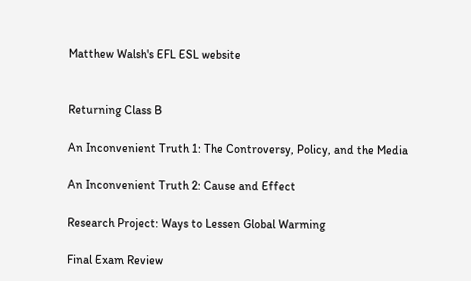Matthew Walsh's EFL ESL website


Returning Class B

An Inconvenient Truth 1: The Controversy, Policy, and the Media

An Inconvenient Truth 2: Cause and Effect

Research Project: Ways to Lessen Global Warming

Final Exam Review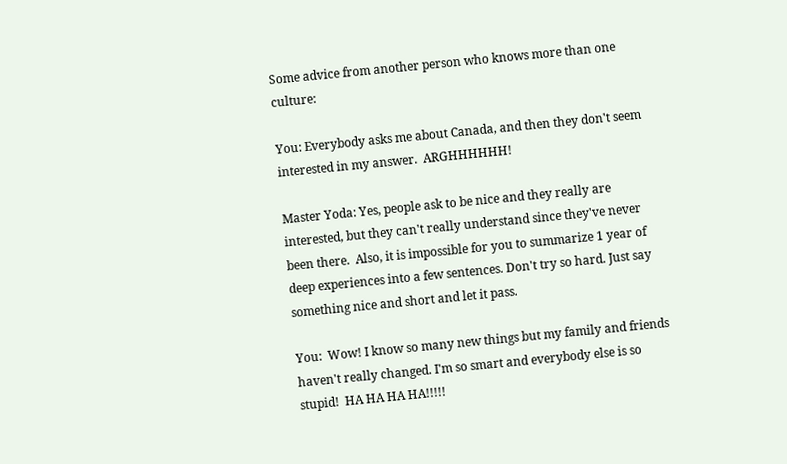Some advice from another person who knows more than one culture:

You: Everybody asks me about Canada, and then they don't seem interested in my answer.  ARGHHHHHH!

Master Yoda: Yes, people ask to be nice and they really are interested, but they can't really understand since they've never been there.  Also, it is impossible for you to summarize 1 year of deep experiences into a few sentences. Don't try so hard. Just say something nice and short and let it pass.

You:  Wow! I know so many new things but my family and friends haven't really changed. I'm so smart and everybody else is so stupid!  HA HA HA HA!!!!!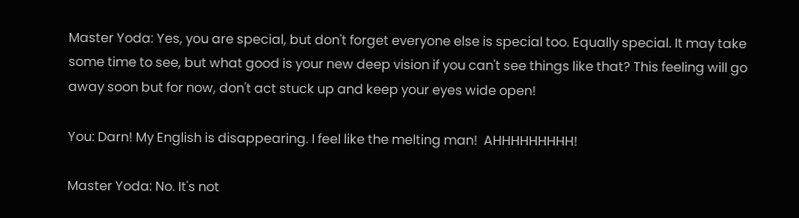Master Yoda: Yes, you are special, but don't forget everyone else is special too. Equally special. It may take some time to see, but what good is your new deep vision if you can't see things like that? This feeling will go away soon but for now, don't act stuck up and keep your eyes wide open!

You: Darn! My English is disappearing. I feel like the melting man!  AHHHHHHHHH!

Master Yoda: No. It's not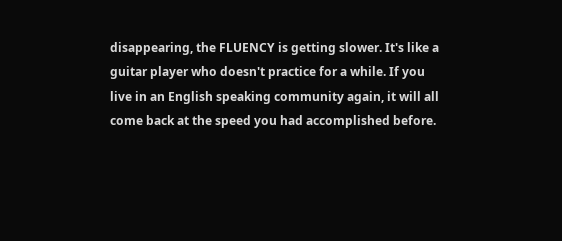disappearing, the FLUENCY is getting slower. It's like a guitar player who doesn't practice for a while. If you live in an English speaking community again, it will all come back at the speed you had accomplished before.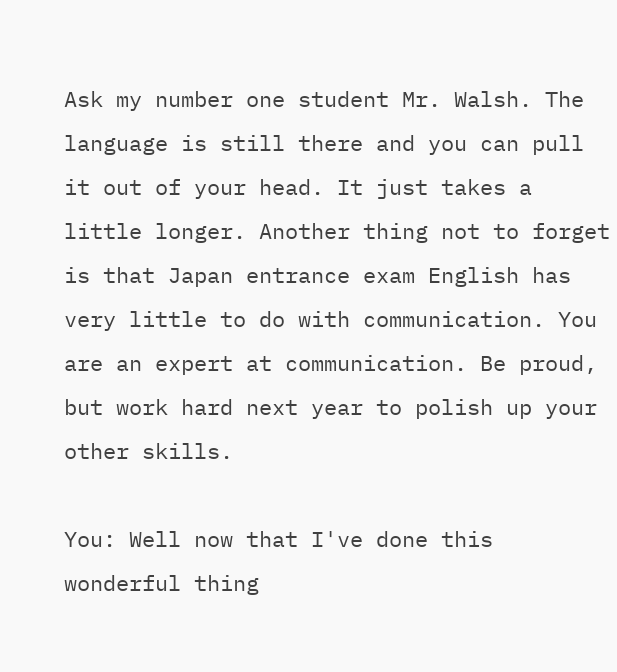Ask my number one student Mr. Walsh. The language is still there and you can pull it out of your head. It just takes a little longer. Another thing not to forget is that Japan entrance exam English has very little to do with communication. You are an expert at communication. Be proud, but work hard next year to polish up your other skills.

You: Well now that I've done this wonderful thing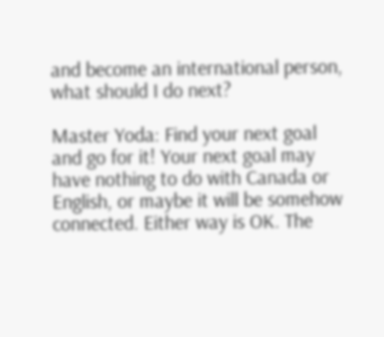and become an international person, what should I do next?

Master Yoda: Find your next goal and go for it! Your next goal may have nothing to do with Canada or English, or maybe it will be somehow connected. Either way is OK. The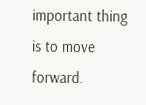important thing is to move forward.